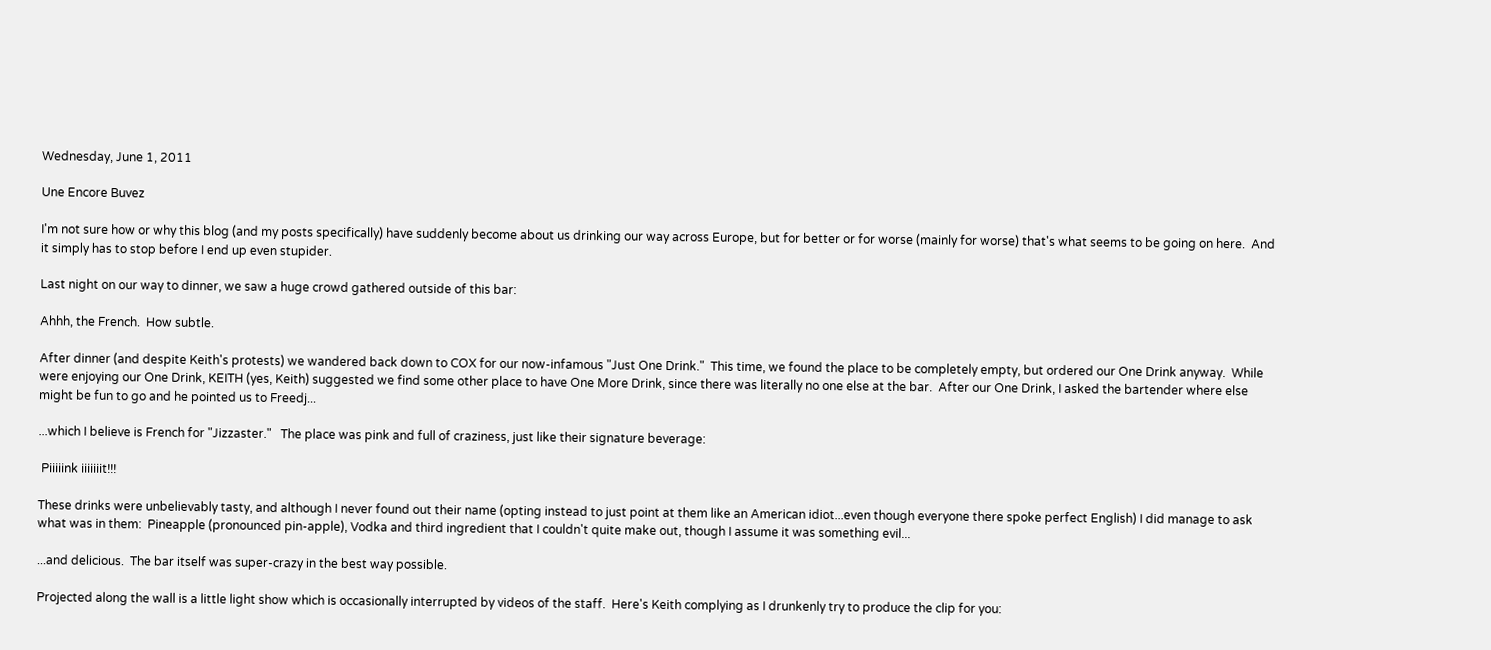Wednesday, June 1, 2011

Une Encore Buvez

I'm not sure how or why this blog (and my posts specifically) have suddenly become about us drinking our way across Europe, but for better or for worse (mainly for worse) that's what seems to be going on here.  And it simply has to stop before I end up even stupider.

Last night on our way to dinner, we saw a huge crowd gathered outside of this bar:

Ahhh, the French.  How subtle.

After dinner (and despite Keith's protests) we wandered back down to COX for our now-infamous "Just One Drink."  This time, we found the place to be completely empty, but ordered our One Drink anyway.  While were enjoying our One Drink, KEITH (yes, Keith) suggested we find some other place to have One More Drink, since there was literally no one else at the bar.  After our One Drink, I asked the bartender where else might be fun to go and he pointed us to Freedj...

...which I believe is French for "Jizzaster."   The place was pink and full of craziness, just like their signature beverage:

 Piiiiink iiiiiiit!!!

These drinks were unbelievably tasty, and although I never found out their name (opting instead to just point at them like an American idiot...even though everyone there spoke perfect English) I did manage to ask what was in them:  Pineapple (pronounced pin-apple), Vodka and third ingredient that I couldn't quite make out, though I assume it was something evil...

...and delicious.  The bar itself was super-crazy in the best way possible.

Projected along the wall is a little light show which is occasionally interrupted by videos of the staff.  Here's Keith complying as I drunkenly try to produce the clip for you: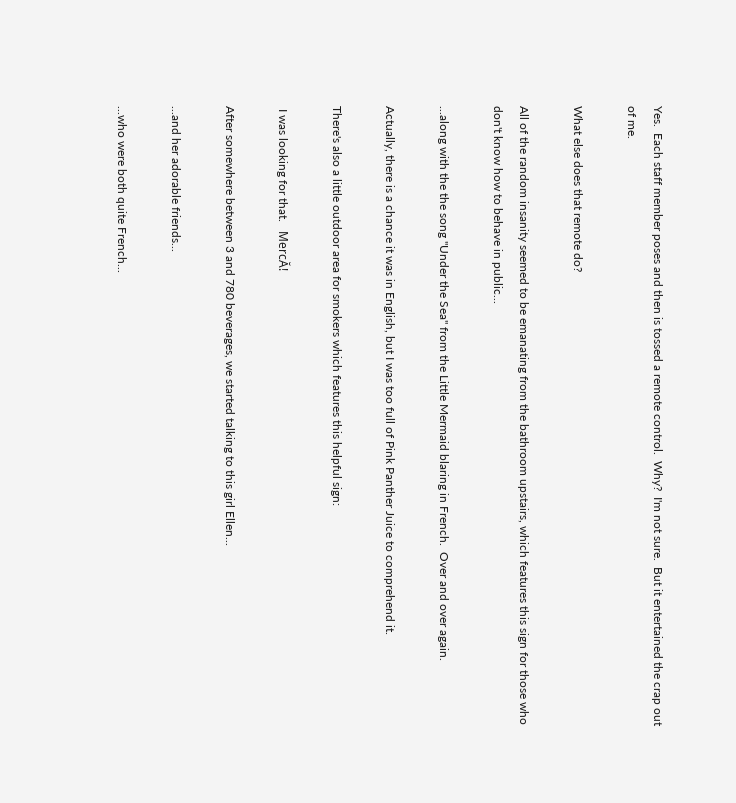Yes.  Each staff member poses and then is tossed a remote control.  Why?  I'm not sure.  But it entertained the crap out of me.

What else does that remote do?

All of the random insanity seemed to be emanating from the bathroom upstairs, which features this sign for those who don't know how to behave in public...

...along with the the song "Under the Sea" from the Little Mermaid blaring in French.  Over and over again.

Actually, there is a chance it was in English, but I was too full of Pink Panther Juice to comprehend it.

There's also a little outdoor area for smokers which features this helpful sign:

 I was looking for that.   MercĂ!

After somewhere between 3 and 780 beverages, we started talking to this girl Ellen...

...and her adorable friends...

...who were both quite French...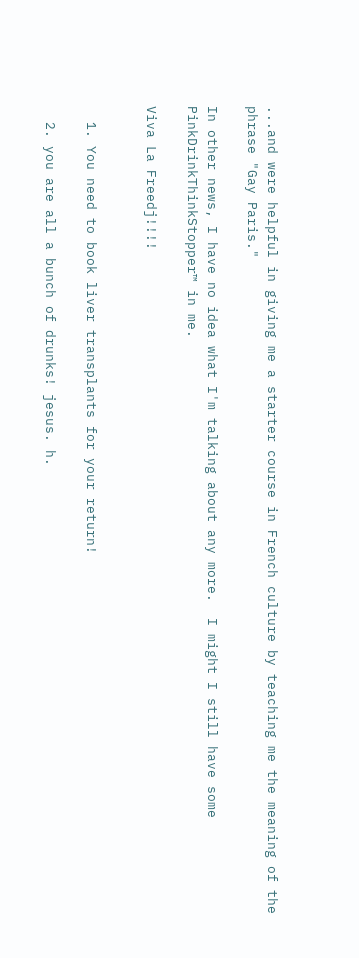...and were helpful in giving me a starter course in French culture by teaching me the meaning of the phrase "Gay Paris."

In other news, I have no idea what I'm talking about any more.  I might I still have some PinkDrinkThinkStopper™ in me.

Viva La Freedj!!!!


  1. You need to book liver transplants for your return!

  2. you are all a bunch of drunks! jesus. h.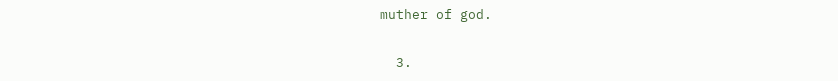muther of god.

  3.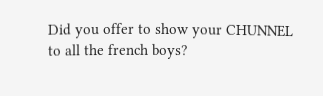Did you offer to show your CHUNNEL to all the french boys?